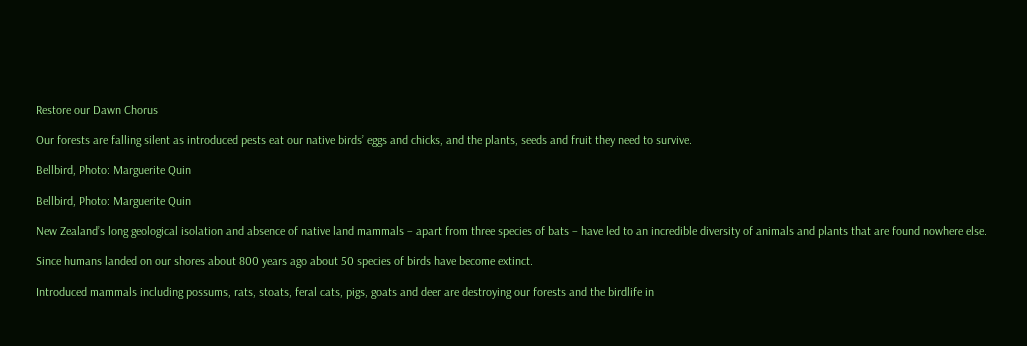Restore our Dawn Chorus

Our forests are falling silent as introduced pests eat our native birds’ eggs and chicks, and the plants, seeds and fruit they need to survive.

Bellbird, Photo: Marguerite Quin

Bellbird, Photo: Marguerite Quin

New Zealand’s long geological isolation and absence of native land mammals – apart from three species of bats – have led to an incredible diversity of animals and plants that are found nowhere else.

Since humans landed on our shores about 800 years ago about 50 species of birds have become extinct.

Introduced mammals including possums, rats, stoats, feral cats, pigs, goats and deer are destroying our forests and the birdlife in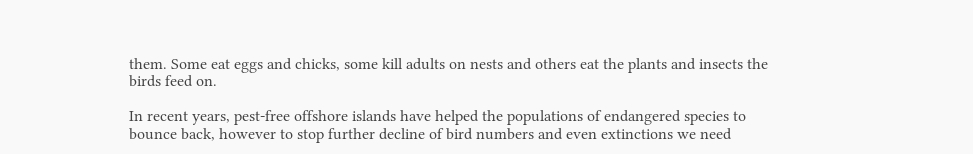them. Some eat eggs and chicks, some kill adults on nests and others eat the plants and insects the birds feed on.

In recent years, pest-free offshore islands have helped the populations of endangered species to bounce back, however to stop further decline of bird numbers and even extinctions we need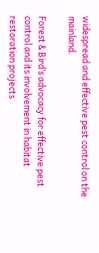widespread and effective pest control on the mainland.

Forest & Bird’s advocacy for effective pest control and its involvement in habitat restoration projects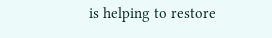is helping to restore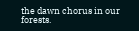the dawn chorus in our forests.